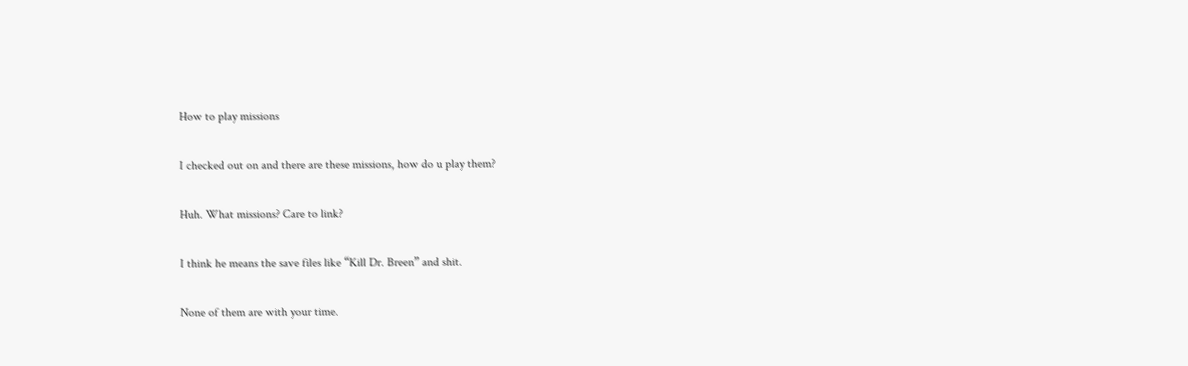How to play missions

I checked out on and there are these missions, how do u play them?

Huh. What missions? Care to link?

I think he means the save files like “Kill Dr. Breen” and shit.

None of them are with your time.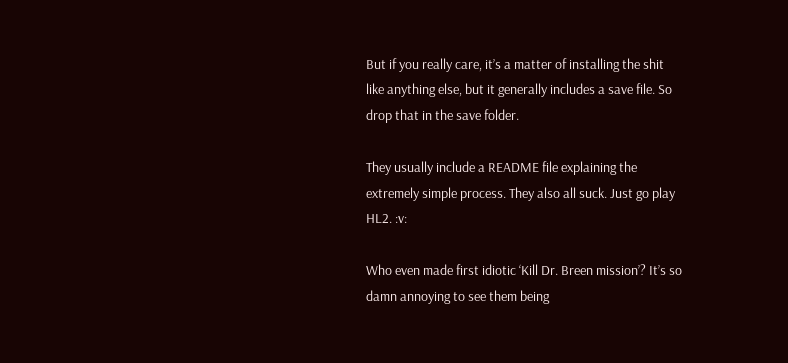But if you really care, it’s a matter of installing the shit like anything else, but it generally includes a save file. So drop that in the save folder.

They usually include a README file explaining the extremely simple process. They also all suck. Just go play HL2. :v:

Who even made first idiotic ‘Kill Dr. Breen mission’? It’s so damn annoying to see them being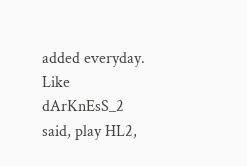added everyday.
Like dArKnEsS_2 said, play HL2,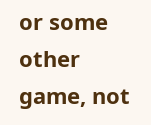or some other game, not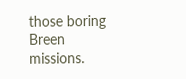those boring Breen missions.